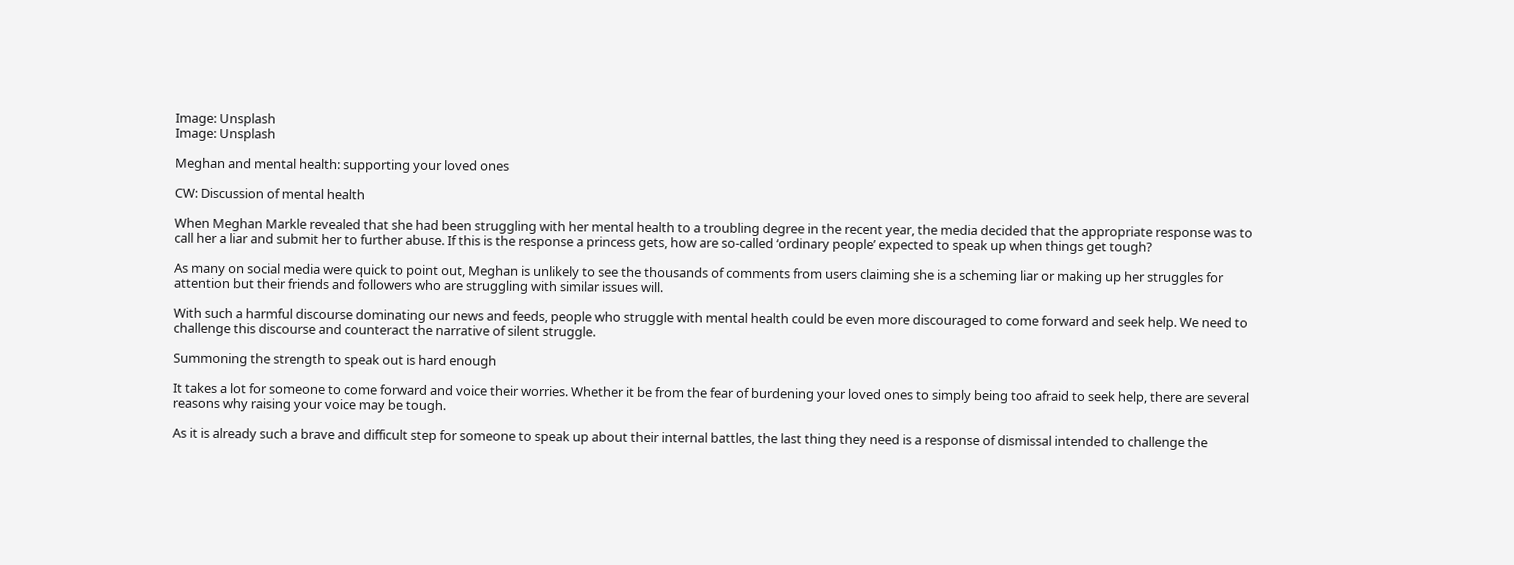Image: Unsplash
Image: Unsplash

Meghan and mental health: supporting your loved ones

CW: Discussion of mental health

When Meghan Markle revealed that she had been struggling with her mental health to a troubling degree in the recent year, the media decided that the appropriate response was to call her a liar and submit her to further abuse. If this is the response a princess gets, how are so-called ‘ordinary people’ expected to speak up when things get tough?

As many on social media were quick to point out, Meghan is unlikely to see the thousands of comments from users claiming she is a scheming liar or making up her struggles for attention but their friends and followers who are struggling with similar issues will.

With such a harmful discourse dominating our news and feeds, people who struggle with mental health could be even more discouraged to come forward and seek help. We need to challenge this discourse and counteract the narrative of silent struggle.

Summoning the strength to speak out is hard enough

It takes a lot for someone to come forward and voice their worries. Whether it be from the fear of burdening your loved ones to simply being too afraid to seek help, there are several reasons why raising your voice may be tough.

As it is already such a brave and difficult step for someone to speak up about their internal battles, the last thing they need is a response of dismissal intended to challenge the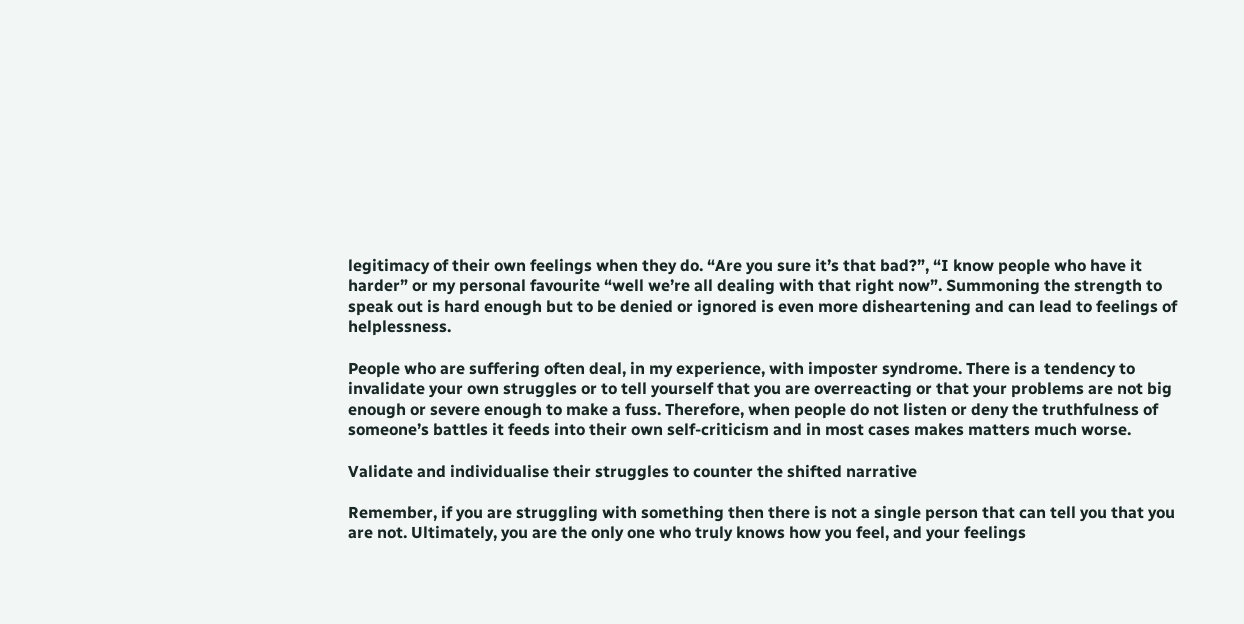legitimacy of their own feelings when they do. “Are you sure it’s that bad?”, “I know people who have it harder” or my personal favourite “well we’re all dealing with that right now”. Summoning the strength to speak out is hard enough but to be denied or ignored is even more disheartening and can lead to feelings of helplessness.

People who are suffering often deal, in my experience, with imposter syndrome. There is a tendency to invalidate your own struggles or to tell yourself that you are overreacting or that your problems are not big enough or severe enough to make a fuss. Therefore, when people do not listen or deny the truthfulness of someone’s battles it feeds into their own self-criticism and in most cases makes matters much worse.

Validate and individualise their struggles to counter the shifted narrative

Remember, if you are struggling with something then there is not a single person that can tell you that you are not. Ultimately, you are the only one who truly knows how you feel, and your feelings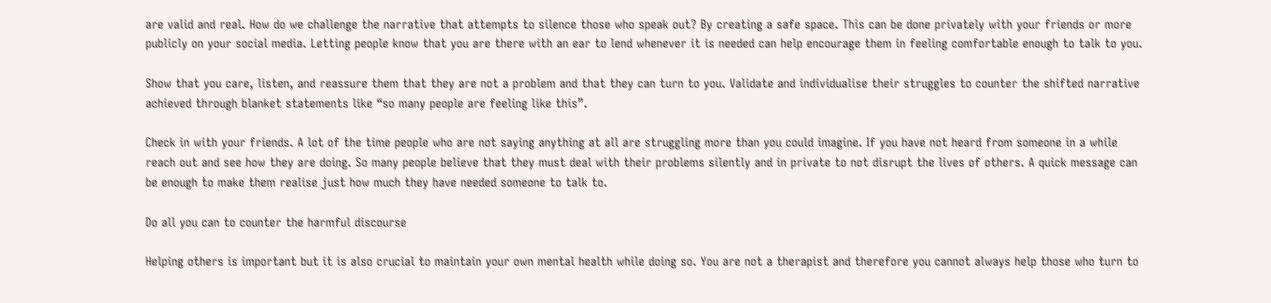are valid and real. How do we challenge the narrative that attempts to silence those who speak out? By creating a safe space. This can be done privately with your friends or more publicly on your social media. Letting people know that you are there with an ear to lend whenever it is needed can help encourage them in feeling comfortable enough to talk to you.

Show that you care, listen, and reassure them that they are not a problem and that they can turn to you. Validate and individualise their struggles to counter the shifted narrative achieved through blanket statements like “so many people are feeling like this”.

Check in with your friends. A lot of the time people who are not saying anything at all are struggling more than you could imagine. If you have not heard from someone in a while reach out and see how they are doing. So many people believe that they must deal with their problems silently and in private to not disrupt the lives of others. A quick message can be enough to make them realise just how much they have needed someone to talk to.

Do all you can to counter the harmful discourse

Helping others is important but it is also crucial to maintain your own mental health while doing so. You are not a therapist and therefore you cannot always help those who turn to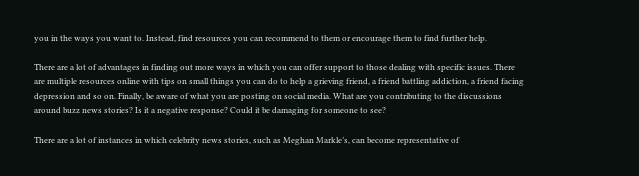you in the ways you want to. Instead, find resources you can recommend to them or encourage them to find further help.

There are a lot of advantages in finding out more ways in which you can offer support to those dealing with specific issues. There are multiple resources online with tips on small things you can do to help a grieving friend, a friend battling addiction, a friend facing depression and so on. Finally, be aware of what you are posting on social media. What are you contributing to the discussions around buzz news stories? Is it a negative response? Could it be damaging for someone to see?

There are a lot of instances in which celebrity news stories, such as Meghan Markle’s, can become representative of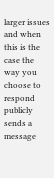larger issues and when this is the case the way you choose to respond publicly sends a message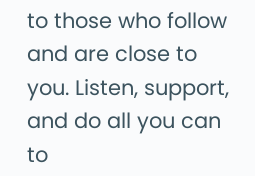to those who follow and are close to you. Listen, support, and do all you can to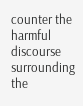counter the harmful discourse surrounding the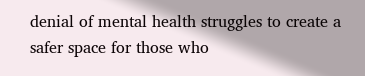denial of mental health struggles to create a safer space for those who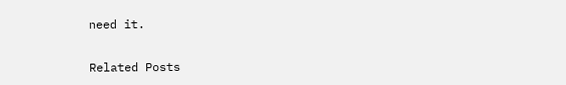need it.

Related Posts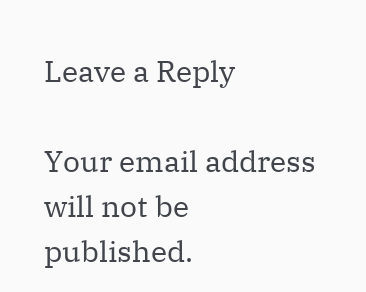Leave a Reply

Your email address will not be published.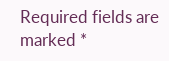Required fields are marked *